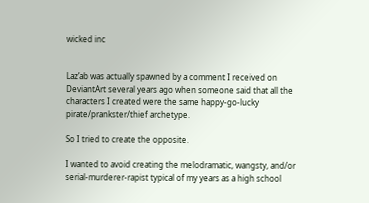wicked inc


Laz’ab was actually spawned by a comment I received on DeviantArt several years ago when someone said that all the characters I created were the same happy-go-lucky pirate/prankster/thief archetype.

So I tried to create the opposite.

I wanted to avoid creating the melodramatic, wangsty, and/or serial-murderer-rapist typical of my years as a high school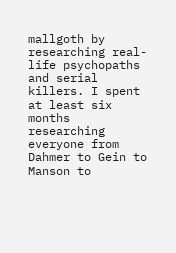mallgoth by researching real-life psychopaths and serial killers. I spent at least six months researching everyone from Dahmer to Gein to Manson to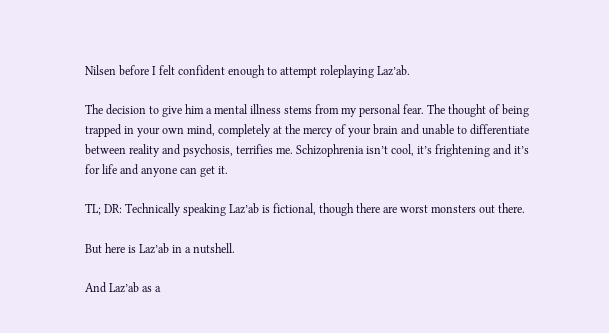Nilsen before I felt confident enough to attempt roleplaying Laz’ab.

The decision to give him a mental illness stems from my personal fear. The thought of being trapped in your own mind, completely at the mercy of your brain and unable to differentiate between reality and psychosis, terrifies me. Schizophrenia isn’t cool, it’s frightening and it’s for life and anyone can get it.

TL; DR: Technically speaking Laz’ab is fictional, though there are worst monsters out there.

But here is Laz’ab in a nutshell.

And Laz’ab as a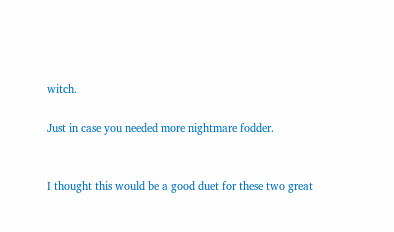witch.

Just in case you needed more nightmare fodder.


I thought this would be a good duet for these two great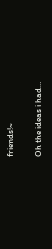friends!~

Oh the ideas i had…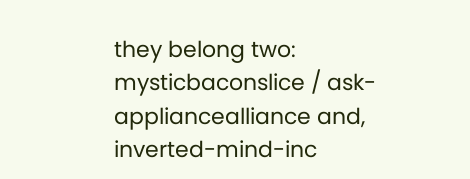they belong two: mysticbaconslice / ask-appliancealliance and, inverted-mind-inc